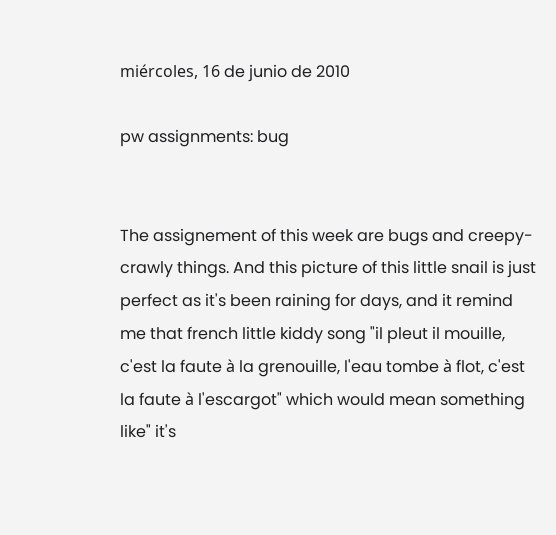miércoles, 16 de junio de 2010

pw assignments: bug


The assignement of this week are bugs and creepy-crawly things. And this picture of this little snail is just perfect as it's been raining for days, and it remind me that french little kiddy song "il pleut il mouille, c'est la faute à la grenouille, l'eau tombe à flot, c'est la faute à l'escargot" which would mean something like" it's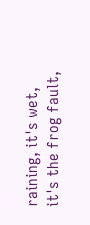raining, it's wet, it's the frog fault,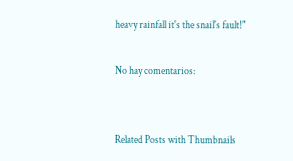heavy rainfall it's the snail's fault!"

No hay comentarios:


Related Posts with Thumbnails